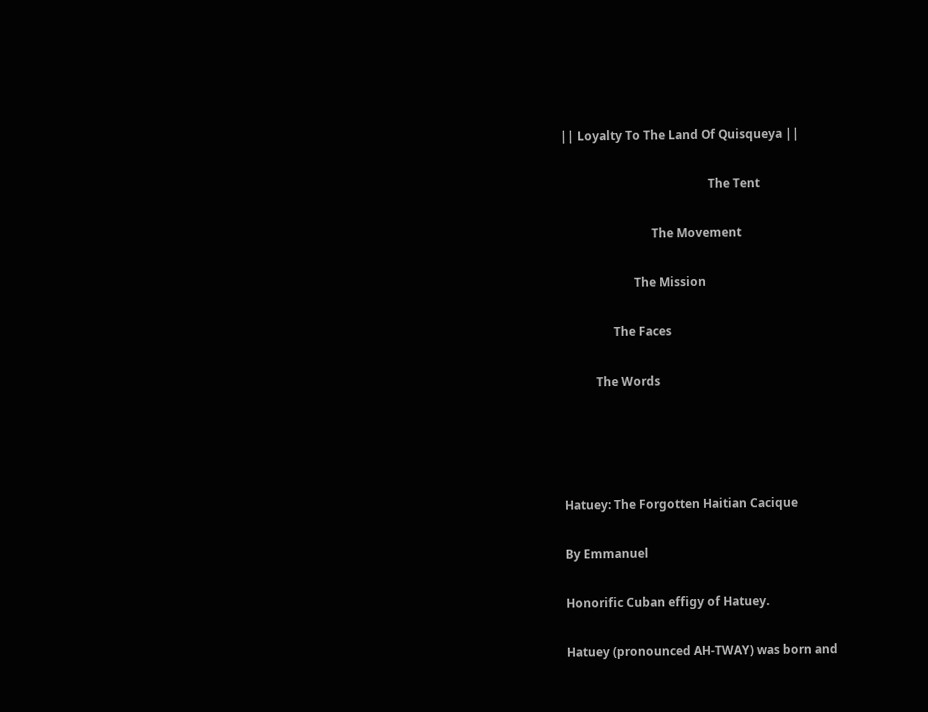|| Loyalty To The Land Of Quisqueya ||

                                                 The Tent

                              The Movement

                        The Mission

                 The Faces

           The Words




Hatuey: The Forgotten Haitian Cacique

By Emmanuel

Honorific Cuban effigy of Hatuey.

Hatuey (pronounced AH-TWAY) was born and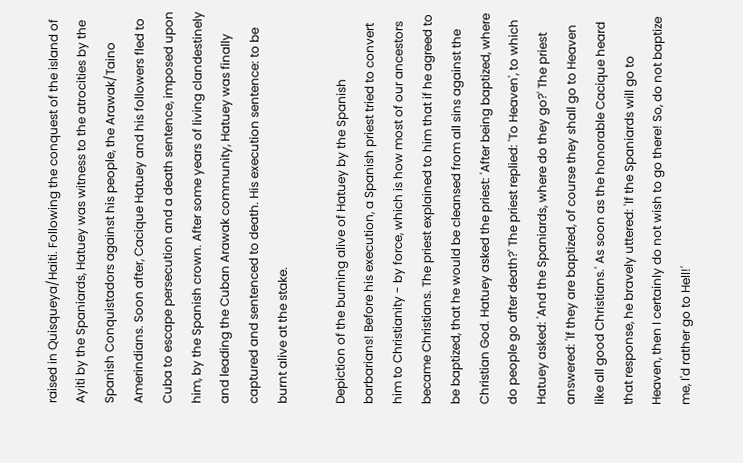raised in Quisqueya/Haiti. Following the conquest of the island of Ayiti by the Spaniards, Hatuey was witness to the atrocities by the Spanish Conquistadors against his people, the Arawak/Taino Amerindians. Soon after, Cacique Hatuey and his followers fled to Cuba to escape persecution and a death sentence, imposed upon him, by the Spanish crown. After some years of living clandestinely and leading the Cuban Arawak community, Hatuey was finally captured and sentenced to death. His execution sentence: to be burnt alive at the stake.

Depiction of the burning alive of Hatuey by the Spanish barbarians! Before his execution, a Spanish priest tried to convert him to Christianity - by force, which is how most of our ancestors became Christians. The priest explained to him that if he agreed to be baptized, that he would be cleansed from all sins against the Christian God. Hatuey asked the priest: 'After being baptized, where do people go after death?' The priest replied: 'To Heaven', to which Hatuey asked: 'And the Spaniards, where do they go?' The priest answered: 'If they are baptized, of course they shall go to Heaven like all good Christians.' As soon as the honorable Cacique heard that response, he bravely uttered: 'If the Spaniards will go to Heaven, then I certainly do not wish to go there! So, do not baptize me, I'd rather go to Hell!'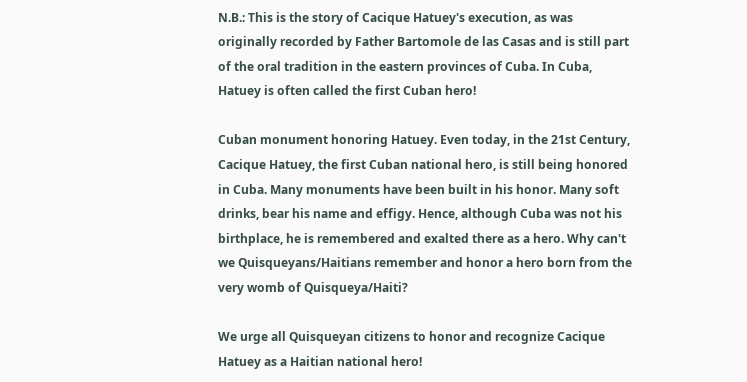N.B.: This is the story of Cacique Hatuey's execution, as was originally recorded by Father Bartomole de las Casas and is still part of the oral tradition in the eastern provinces of Cuba. In Cuba, Hatuey is often called the first Cuban hero!

Cuban monument honoring Hatuey. Even today, in the 21st Century, Cacique Hatuey, the first Cuban national hero, is still being honored in Cuba. Many monuments have been built in his honor. Many soft drinks, bear his name and effigy. Hence, although Cuba was not his birthplace, he is remembered and exalted there as a hero. Why can't we Quisqueyans/Haitians remember and honor a hero born from the very womb of Quisqueya/Haiti?

We urge all Quisqueyan citizens to honor and recognize Cacique Hatuey as a Haitian national hero!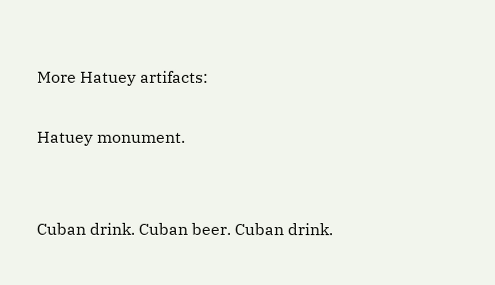More Hatuey artifacts:

Hatuey monument.


Cuban drink. Cuban beer. Cuban drink.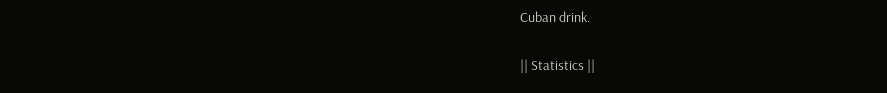Cuban drink.

|| Statistics ||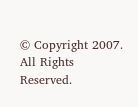© Copyright 2007. All Rights Reserved.